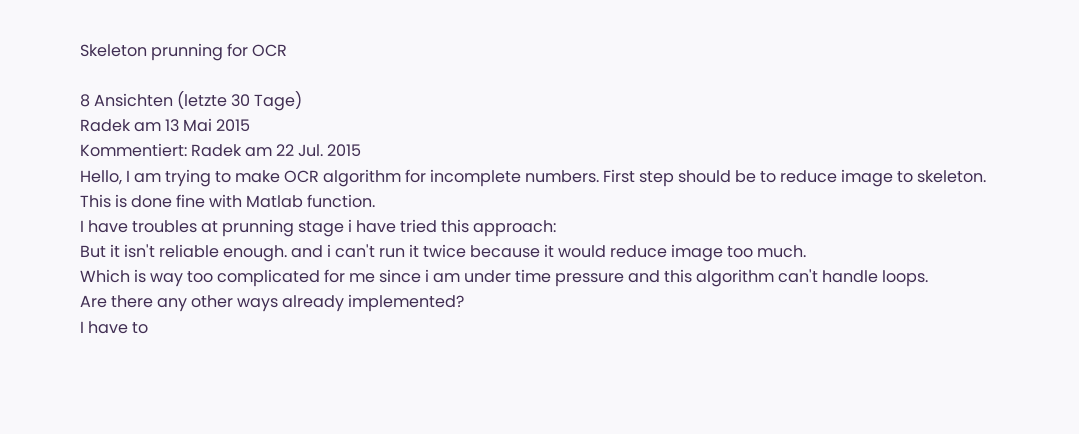Skeleton prunning for OCR

8 Ansichten (letzte 30 Tage)
Radek am 13 Mai 2015
Kommentiert: Radek am 22 Jul. 2015
Hello, I am trying to make OCR algorithm for incomplete numbers. First step should be to reduce image to skeleton. This is done fine with Matlab function.
I have troubles at prunning stage i have tried this approach:
But it isn't reliable enough. and i can't run it twice because it would reduce image too much.
Which is way too complicated for me since i am under time pressure and this algorithm can't handle loops.
Are there any other ways already implemented?
I have to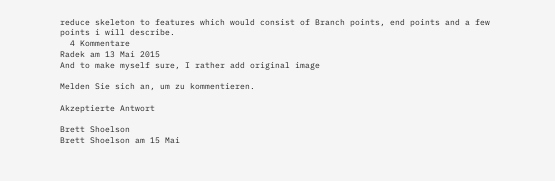reduce skeleton to features which would consist of Branch points, end points and a few points i will describe.
  4 Kommentare
Radek am 13 Mai 2015
And to make myself sure, I rather add original image

Melden Sie sich an, um zu kommentieren.

Akzeptierte Antwort

Brett Shoelson
Brett Shoelson am 15 Mai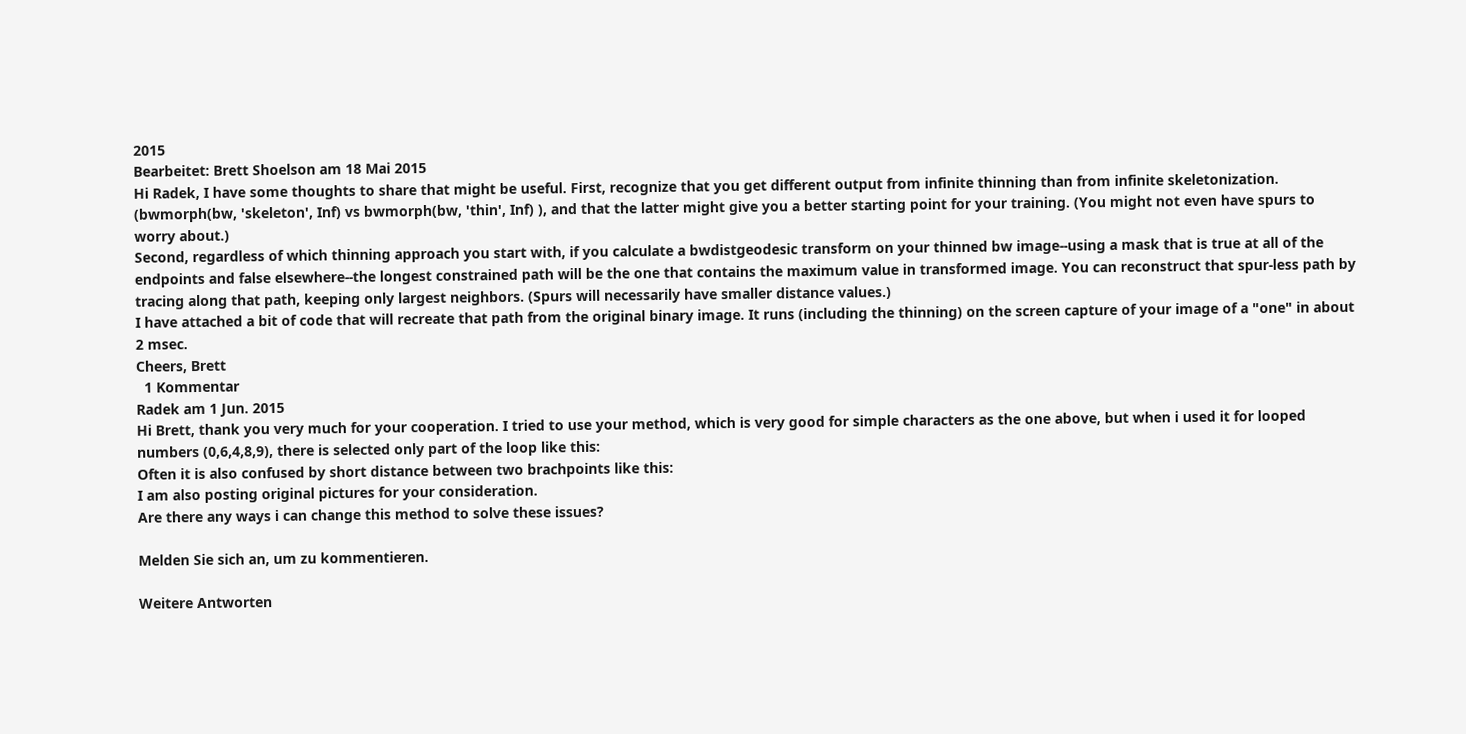2015
Bearbeitet: Brett Shoelson am 18 Mai 2015
Hi Radek, I have some thoughts to share that might be useful. First, recognize that you get different output from infinite thinning than from infinite skeletonization. (bwmorph(bw, 'skeleton', Inf) vs bwmorph(bw, 'thin', Inf) ), and that the latter might give you a better starting point for your training. (You might not even have spurs to worry about.)
Second, regardless of which thinning approach you start with, if you calculate a bwdistgeodesic transform on your thinned bw image--using a mask that is true at all of the endpoints and false elsewhere--the longest constrained path will be the one that contains the maximum value in transformed image. You can reconstruct that spur-less path by tracing along that path, keeping only largest neighbors. (Spurs will necessarily have smaller distance values.)
I have attached a bit of code that will recreate that path from the original binary image. It runs (including the thinning) on the screen capture of your image of a "one" in about 2 msec.
Cheers, Brett
  1 Kommentar
Radek am 1 Jun. 2015
Hi Brett, thank you very much for your cooperation. I tried to use your method, which is very good for simple characters as the one above, but when i used it for looped numbers (0,6,4,8,9), there is selected only part of the loop like this:
Often it is also confused by short distance between two brachpoints like this:
I am also posting original pictures for your consideration.
Are there any ways i can change this method to solve these issues?

Melden Sie sich an, um zu kommentieren.

Weitere Antworten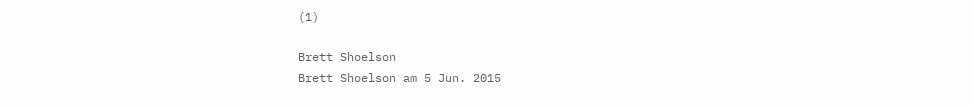(1)

Brett Shoelson
Brett Shoelson am 5 Jun. 2015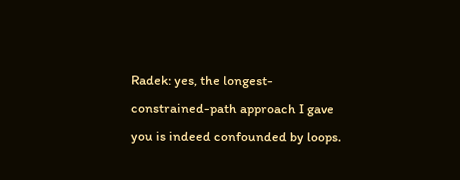Radek: yes, the longest-constrained-path approach I gave you is indeed confounded by loops.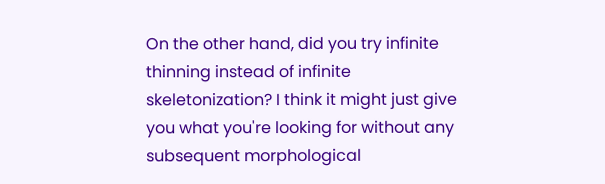On the other hand, did you try infinite thinning instead of infinite skeletonization? I think it might just give you what you're looking for without any subsequent morphological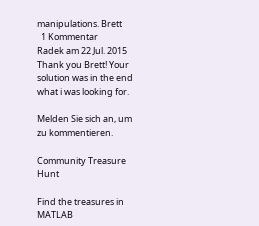manipulations. Brett
  1 Kommentar
Radek am 22 Jul. 2015
Thank you Brett! Your solution was in the end what i was looking for.

Melden Sie sich an, um zu kommentieren.

Community Treasure Hunt

Find the treasures in MATLAB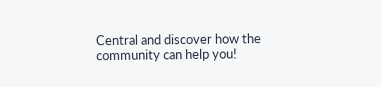Central and discover how the community can help you!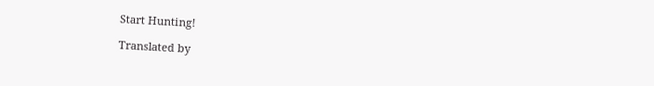Start Hunting!

Translated by